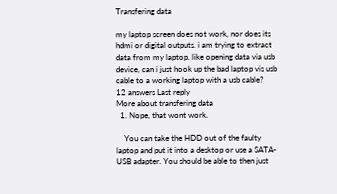Transfering data

my laptop screen does not work, nor does its hdmi or digital outputs. i am trying to extract data from my laptop. like opening data via usb device, can i just hook up the bad laptop vis usb cable to a working laptop with a usb cable?
12 answers Last reply
More about transfering data
  1. Nope, that wont work.

    You can take the HDD out of the faulty laptop and put it into a desktop or use a SATA-USB adapter. You should be able to then just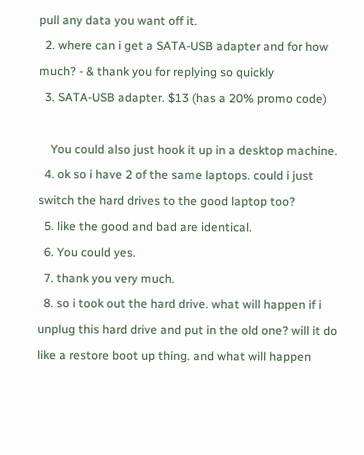pull any data you want off it.
  2. where can i get a SATA-USB adapter and for how much? - & thank you for replying so quickly
  3. SATA-USB adapter. $13 (has a 20% promo code)

    You could also just hook it up in a desktop machine.
  4. ok so i have 2 of the same laptops. could i just switch the hard drives to the good laptop too?
  5. like the good and bad are identical.
  6. You could yes.
  7. thank you very much.
  8. so i took out the hard drive. what will happen if i unplug this hard drive and put in the old one? will it do like a restore boot up thing. and what will happen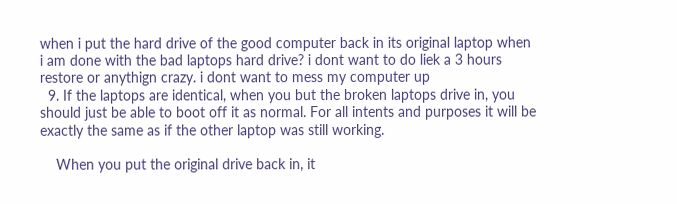when i put the hard drive of the good computer back in its original laptop when i am done with the bad laptops hard drive? i dont want to do liek a 3 hours restore or anythign crazy. i dont want to mess my computer up
  9. If the laptops are identical, when you but the broken laptops drive in, you should just be able to boot off it as normal. For all intents and purposes it will be exactly the same as if the other laptop was still working.

    When you put the original drive back in, it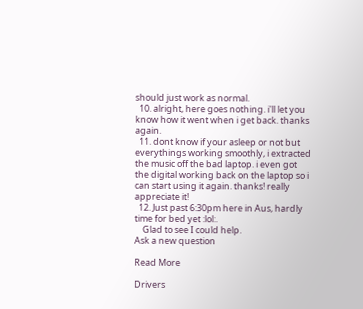should just work as normal.
  10. alright, here goes nothing. i'll let you know how it went when i get back. thanks again.
  11. dont know if your asleep or not but everythings working smoothly, i extracted the music off the bad laptop. i even got the digital working back on the laptop so i can start using it again. thanks! really appreciate it!
  12. Just past 6:30pm here in Aus, hardly time for bed yet :lol:.
    Glad to see I could help.
Ask a new question

Read More

Drivers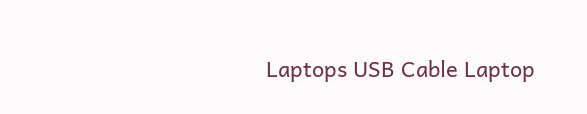Laptops USB Cable Laptop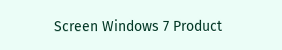Screen Windows 7 Product